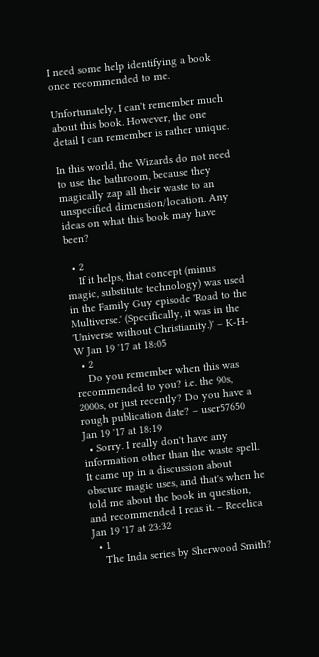I need some help identifying a book once recommended to me.

Unfortunately, I can't remember much about this book. However, the one detail I can remember is rather unique.

In this world, the Wizards do not need to use the bathroom, because they magically zap all their waste to an unspecified dimension/location. Any ideas on what this book may have been?

  • 2
    If it helps, that concept (minus magic, substitute technology) was used in the Family Guy episode 'Road to the Multiverse.' (Specifically, it was in the 'Universe without Christianity.)' – K-H-W Jan 19 '17 at 18:05
  • 2
    Do you remember when this was recommended to you? i.e. the 90s, 2000s, or just recently? Do you have a rough publication date? – user57650 Jan 19 '17 at 18:19
  • Sorry. I really don't have any information other than the waste spell. It came up in a discussion about obscure magic uses, and that's when he told me about the book in question, and recommended I reas it. – Recelica Jan 19 '17 at 23:32
  • 1
    The Inda series by Sherwood Smith?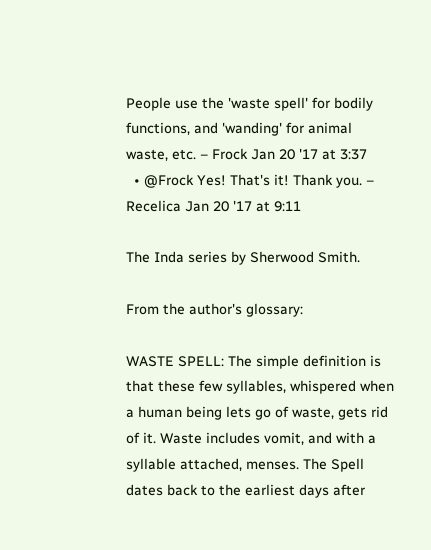People use the 'waste spell' for bodily functions, and 'wanding' for animal waste, etc. – Frock Jan 20 '17 at 3:37
  • @Frock Yes! That's it! Thank you. – Recelica Jan 20 '17 at 9:11

The Inda series by Sherwood Smith.

From the author's glossary:

WASTE SPELL: The simple definition is that these few syllables, whispered when a human being lets go of waste, gets rid of it. Waste includes vomit, and with a syllable attached, menses. The Spell dates back to the earliest days after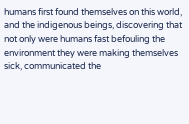humans first found themselves on this world, and the indigenous beings, discovering that not only were humans fast befouling the environment they were making themselves sick, communicated the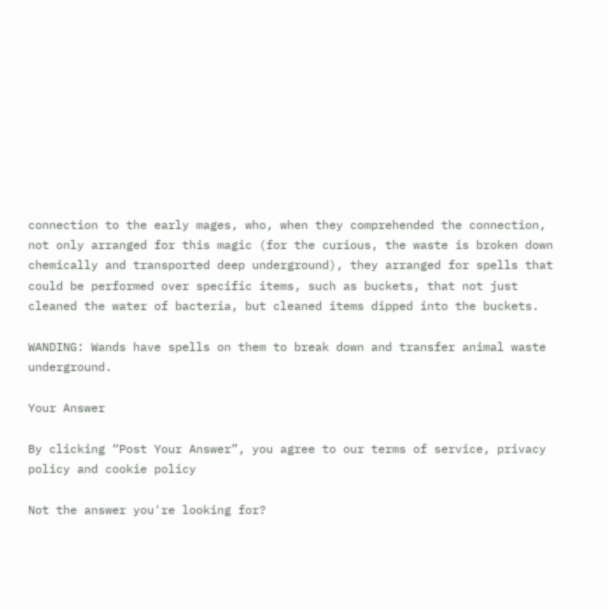connection to the early mages, who, when they comprehended the connection, not only arranged for this magic (for the curious, the waste is broken down chemically and transported deep underground), they arranged for spells that could be performed over specific items, such as buckets, that not just cleaned the water of bacteria, but cleaned items dipped into the buckets.

WANDING: Wands have spells on them to break down and transfer animal waste underground.

Your Answer

By clicking “Post Your Answer”, you agree to our terms of service, privacy policy and cookie policy

Not the answer you're looking for?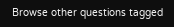Browse other questions tagged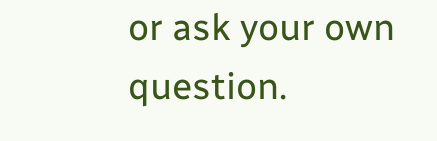or ask your own question.